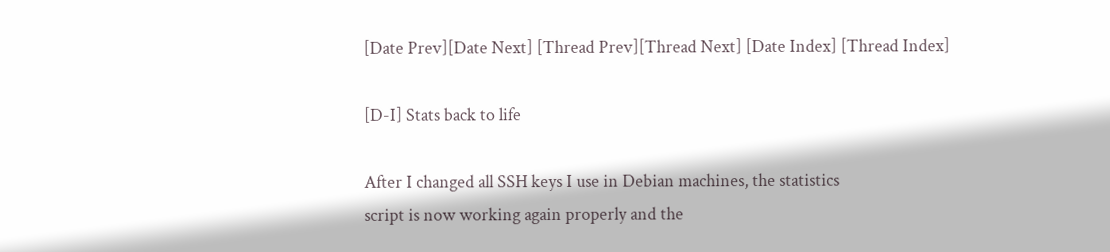[Date Prev][Date Next] [Thread Prev][Thread Next] [Date Index] [Thread Index]

[D-I] Stats back to life

After I changed all SSH keys I use in Debian machines, the statistics
script is now working again properly and the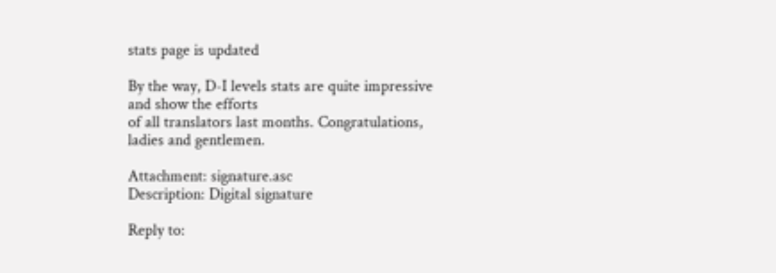stats page is updated

By the way, D-I levels stats are quite impressive and show the efforts
of all translators last months. Congratulations, ladies and gentlemen.

Attachment: signature.asc
Description: Digital signature

Reply to: